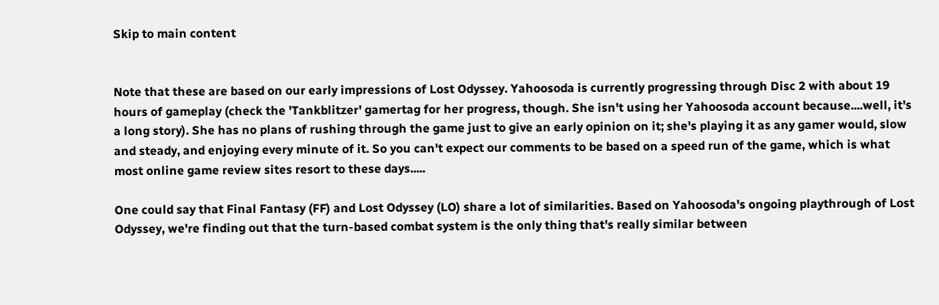Skip to main content


Note that these are based on our early impressions of Lost Odyssey. Yahoosoda is currently progressing through Disc 2 with about 19 hours of gameplay (check the 'Tankblitzer' gamertag for her progress, though. She isn't using her Yahoosoda account because....well, it's a long story). She has no plans of rushing through the game just to give an early opinion on it; she's playing it as any gamer would, slow and steady, and enjoying every minute of it. So you can't expect our comments to be based on a speed run of the game, which is what most online game review sites resort to these days.....

One could say that Final Fantasy (FF) and Lost Odyssey (LO) share a lot of similarities. Based on Yahoosoda's ongoing playthrough of Lost Odyssey, we're finding out that the turn-based combat system is the only thing that's really similar between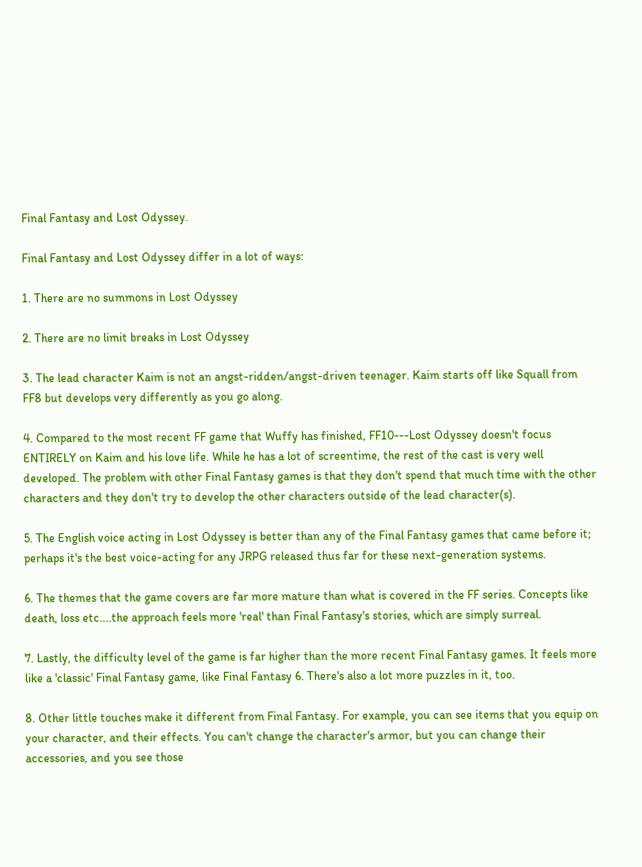Final Fantasy and Lost Odyssey.

Final Fantasy and Lost Odyssey differ in a lot of ways:

1. There are no summons in Lost Odyssey

2. There are no limit breaks in Lost Odyssey

3. The lead character Kaim is not an angst-ridden/angst-driven teenager. Kaim starts off like Squall from FF8 but develops very differently as you go along.

4. Compared to the most recent FF game that Wuffy has finished, FF10---Lost Odyssey doesn't focus ENTIRELY on Kaim and his love life. While he has a lot of screentime, the rest of the cast is very well developed. The problem with other Final Fantasy games is that they don't spend that much time with the other characters and they don't try to develop the other characters outside of the lead character(s).

5. The English voice acting in Lost Odyssey is better than any of the Final Fantasy games that came before it; perhaps it's the best voice-acting for any JRPG released thus far for these next-generation systems.

6. The themes that the game covers are far more mature than what is covered in the FF series. Concepts like death, loss etc....the approach feels more 'real' than Final Fantasy's stories, which are simply surreal.

7. Lastly, the difficulty level of the game is far higher than the more recent Final Fantasy games. It feels more like a 'classic' Final Fantasy game, like Final Fantasy 6. There's also a lot more puzzles in it, too.

8. Other little touches make it different from Final Fantasy. For example, you can see items that you equip on your character, and their effects. You can't change the character's armor, but you can change their accessories, and you see those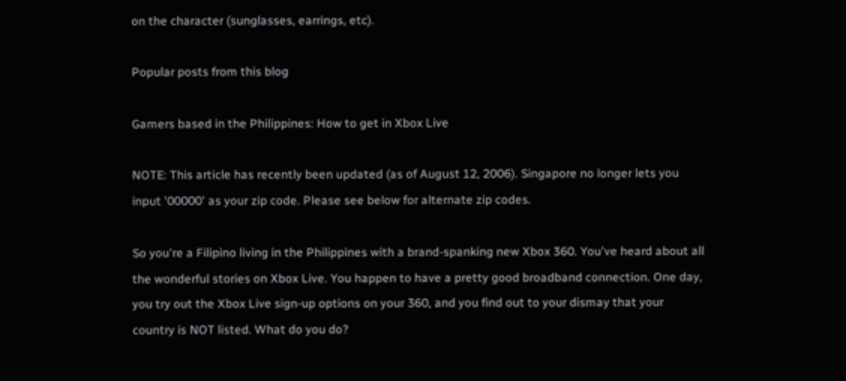on the character (sunglasses, earrings, etc).

Popular posts from this blog

Gamers based in the Philippines: How to get in Xbox Live

NOTE: This article has recently been updated (as of August 12, 2006). Singapore no longer lets you input '00000' as your zip code. Please see below for alternate zip codes.

So you're a Filipino living in the Philippines with a brand-spanking new Xbox 360. You've heard about all the wonderful stories on Xbox Live. You happen to have a pretty good broadband connection. One day, you try out the Xbox Live sign-up options on your 360, and you find out to your dismay that your country is NOT listed. What do you do?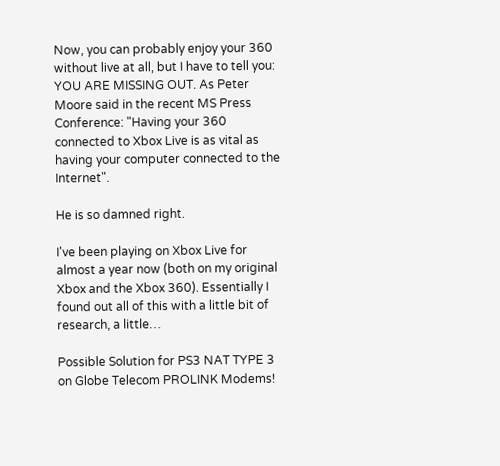Now, you can probably enjoy your 360 without live at all, but I have to tell you: YOU ARE MISSING OUT. As Peter Moore said in the recent MS Press Conference: "Having your 360 connected to Xbox Live is as vital as having your computer connected to the Internet".

He is so damned right.

I've been playing on Xbox Live for almost a year now (both on my original Xbox and the Xbox 360). Essentially I found out all of this with a little bit of research, a little…

Possible Solution for PS3 NAT TYPE 3 on Globe Telecom PROLINK Modems!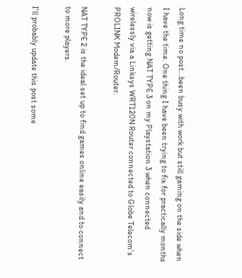Long time no post...been busy with work but still gaming on the side when I have the time. One thing I have been trying to fix for practically months now is getting NAT TYPE 3 on my Playstation 3 when connected wirelessly via a Linksys WRT120N Router connected to Globe Telecom's PROLINK Modem/Router.

NAT TYPE 2 is the ideal set up to find games online easily and to connect to more players.

I'll probably update this post some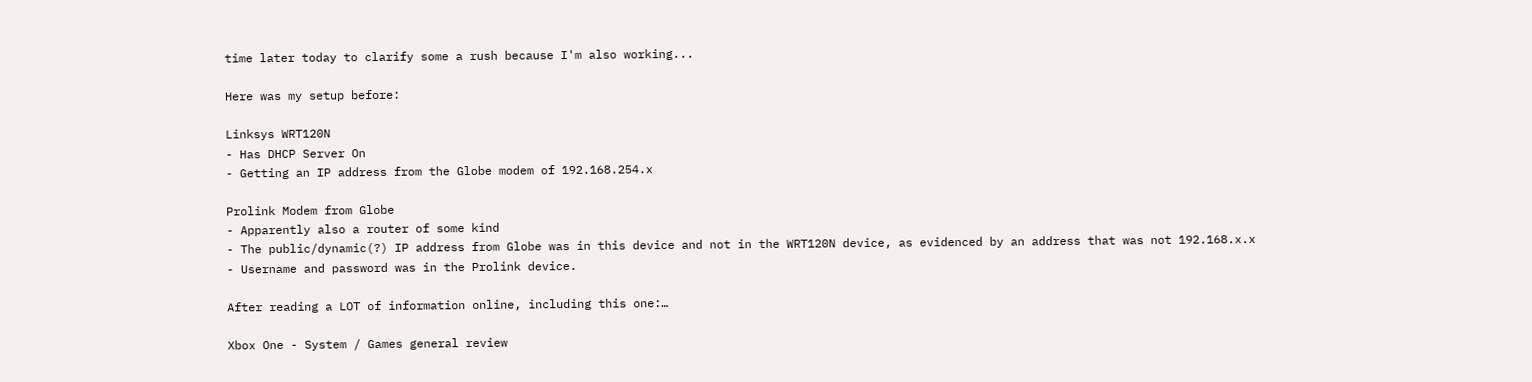time later today to clarify some a rush because I'm also working...

Here was my setup before:

Linksys WRT120N
- Has DHCP Server On
- Getting an IP address from the Globe modem of 192.168.254.x

Prolink Modem from Globe
- Apparently also a router of some kind
- The public/dynamic(?) IP address from Globe was in this device and not in the WRT120N device, as evidenced by an address that was not 192.168.x.x
- Username and password was in the Prolink device.

After reading a LOT of information online, including this one:…

Xbox One - System / Games general review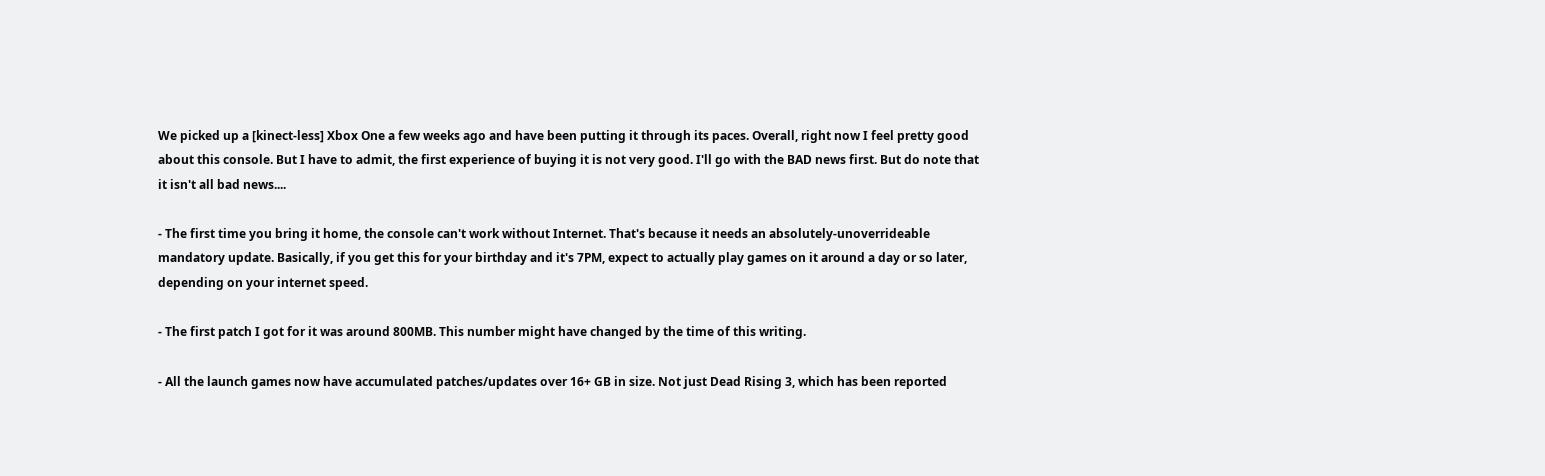We picked up a [kinect-less] Xbox One a few weeks ago and have been putting it through its paces. Overall, right now I feel pretty good about this console. But I have to admit, the first experience of buying it is not very good. I'll go with the BAD news first. But do note that it isn't all bad news....

- The first time you bring it home, the console can't work without Internet. That's because it needs an absolutely-unoverrideable mandatory update. Basically, if you get this for your birthday and it's 7PM, expect to actually play games on it around a day or so later, depending on your internet speed.

- The first patch I got for it was around 800MB. This number might have changed by the time of this writing.

- All the launch games now have accumulated patches/updates over 16+ GB in size. Not just Dead Rising 3, which has been reported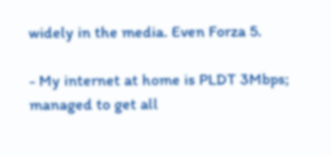widely in the media. Even Forza 5.

- My internet at home is PLDT 3Mbps; managed to get all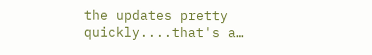the updates pretty quickly....that's a…